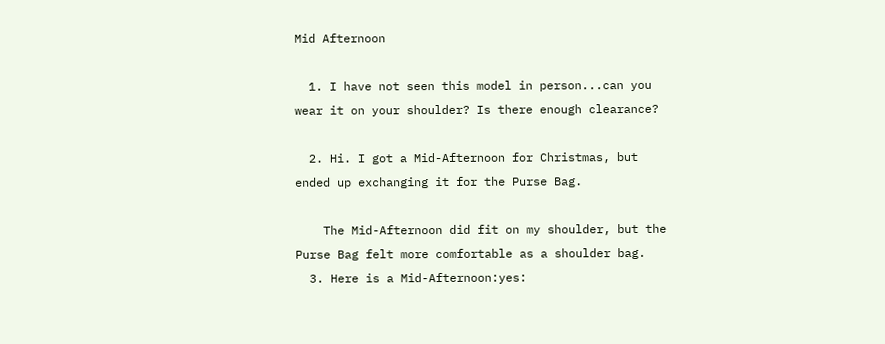Mid Afternoon

  1. I have not seen this model in person...can you wear it on your shoulder? Is there enough clearance?

  2. Hi. I got a Mid-Afternoon for Christmas, but ended up exchanging it for the Purse Bag.

    The Mid-Afternoon did fit on my shoulder, but the Purse Bag felt more comfortable as a shoulder bag.
  3. Here is a Mid-Afternoon:yes: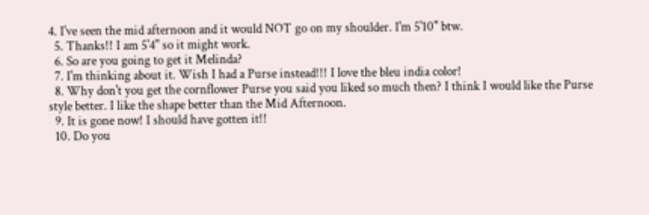4. I've seen the mid afternoon and it would NOT go on my shoulder. I'm 5'10" btw.
  5. Thanks!! I am 5'4'' so it might work.
  6. So are you going to get it Melinda?
  7. I'm thinking about it. Wish I had a Purse instead!!! I love the bleu india color!
  8. Why don't you get the cornflower Purse you said you liked so much then? I think I would like the Purse style better. I like the shape better than the Mid Afternoon.
  9. It is gone now! I should have gotten it!!
  10. Do you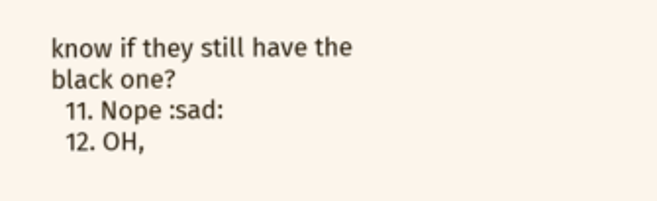know if they still have the black one?
  11. Nope :sad:
  12. OH,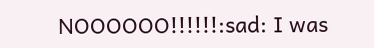NOOOOOO!!!!!!:sad: I was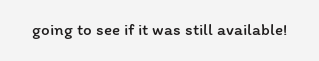going to see if it was still available!